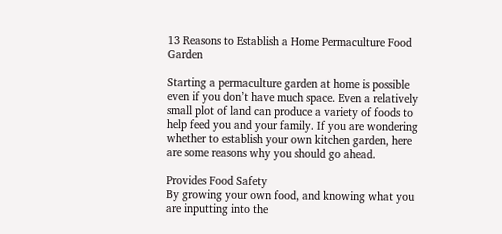13 Reasons to Establish a Home Permaculture Food Garden

Starting a permaculture garden at home is possible even if you don’t have much space. Even a relatively small plot of land can produce a variety of foods to help feed you and your family. If you are wondering whether to establish your own kitchen garden, here are some reasons why you should go ahead.

Provides Food Safety
By growing your own food, and knowing what you are inputting into the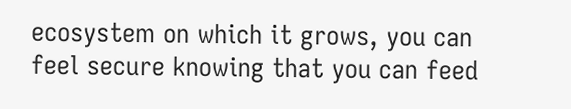ecosystem on which it grows, you can feel secure knowing that you can feed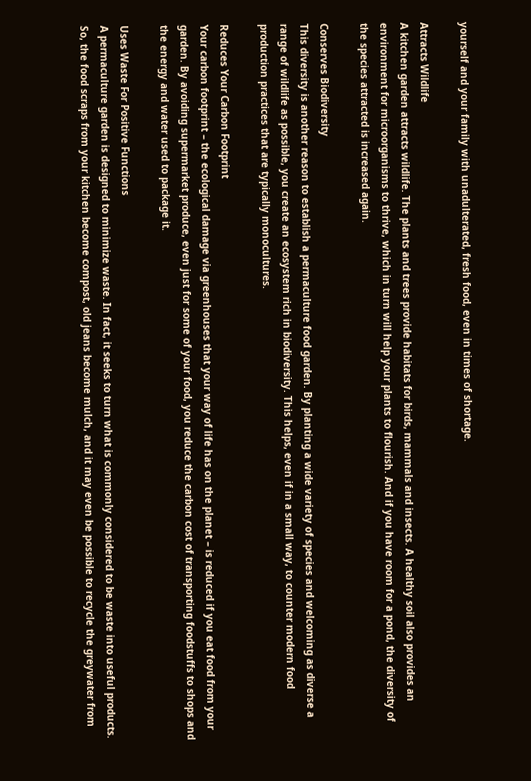yourself and your family with unadulterated, fresh food, even in times of shortage.

Attracts Wildlife
A kitchen garden attracts wildlife. The plants and trees provide habitats for birds, mammals and insects. A healthy soil also provides an environment for microorganisms to thrive, which in turn will help your plants to flourish. And if you have room for a pond, the diversity of the species attracted is increased again.

Conserves Biodiversity
This diversity is another reason to establish a permaculture food garden. By planting a wide variety of species and welcoming as diverse a range of wildlife as possible, you create an ecosystem rich in biodiversity. This helps, even if in a small way, to counter modern food production practices that are typically monocultures.

Reduces Your Carbon Footprint
Your carbon footprint – the ecological damage via greenhouses that your way of life has on the planet – is reduced if you eat food from your garden. By avoiding supermarket produce, even just for some of your food, you reduce the carbon cost of transporting foodstuffs to shops and the energy and water used to package it.

Uses Waste For Positive Functions
A permaculture garden is designed to minimize waste. In fact, it seeks to turn what is commonly considered to be waste into useful products. So, the food scraps from your kitchen become compost, old jeans become mulch, and it may even be possible to recycle the greywater from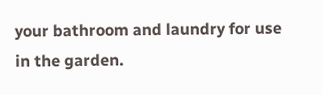your bathroom and laundry for use in the garden.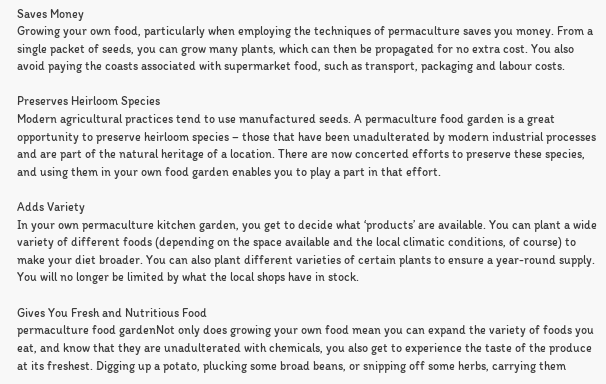Saves Money
Growing your own food, particularly when employing the techniques of permaculture saves you money. From a single packet of seeds, you can grow many plants, which can then be propagated for no extra cost. You also avoid paying the coasts associated with supermarket food, such as transport, packaging and labour costs.

Preserves Heirloom Species
Modern agricultural practices tend to use manufactured seeds. A permaculture food garden is a great opportunity to preserve heirloom species – those that have been unadulterated by modern industrial processes and are part of the natural heritage of a location. There are now concerted efforts to preserve these species, and using them in your own food garden enables you to play a part in that effort.

Adds Variety
In your own permaculture kitchen garden, you get to decide what ‘products’ are available. You can plant a wide variety of different foods (depending on the space available and the local climatic conditions, of course) to make your diet broader. You can also plant different varieties of certain plants to ensure a year-round supply. You will no longer be limited by what the local shops have in stock.

Gives You Fresh and Nutritious Food
permaculture food gardenNot only does growing your own food mean you can expand the variety of foods you eat, and know that they are unadulterated with chemicals, you also get to experience the taste of the produce at its freshest. Digging up a potato, plucking some broad beans, or snipping off some herbs, carrying them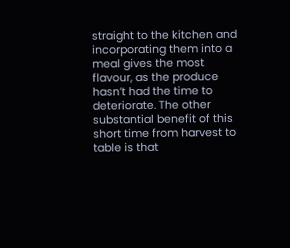straight to the kitchen and incorporating them into a meal gives the most flavour, as the produce hasn’t had the time to deteriorate. The other substantial benefit of this short time from harvest to table is that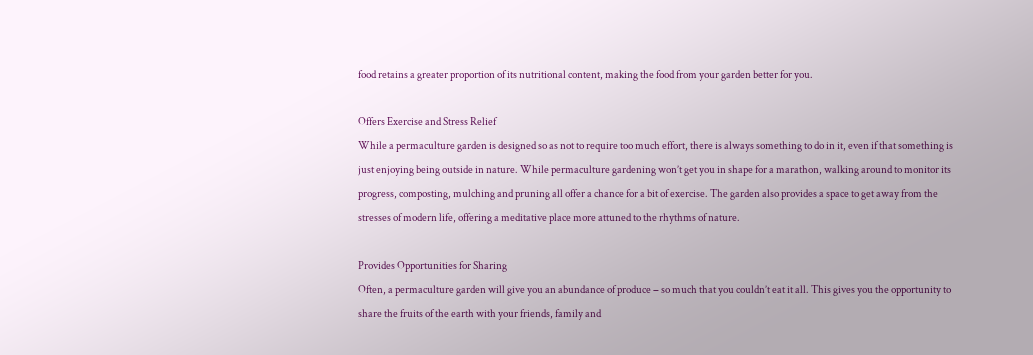food retains a greater proportion of its nutritional content, making the food from your garden better for you.

Offers Exercise and Stress Relief
While a permaculture garden is designed so as not to require too much effort, there is always something to do in it, even if that something is just enjoying being outside in nature. While permaculture gardening won’t get you in shape for a marathon, walking around to monitor its progress, composting, mulching and pruning all offer a chance for a bit of exercise. The garden also provides a space to get away from the stresses of modern life, offering a meditative place more attuned to the rhythms of nature.

Provides Opportunities for Sharing
Often, a permaculture garden will give you an abundance of produce − so much that you couldn’t eat it all. This gives you the opportunity to share the fruits of the earth with your friends, family and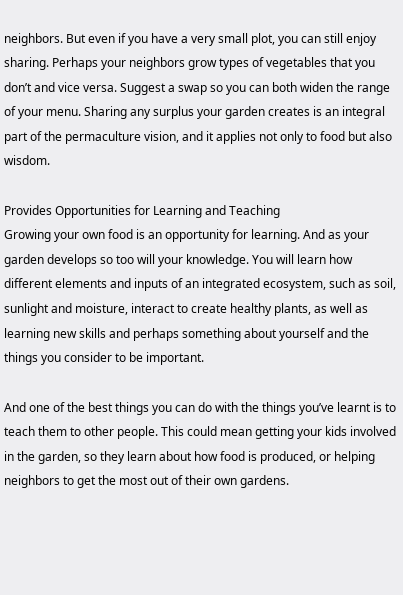neighbors. But even if you have a very small plot, you can still enjoy sharing. Perhaps your neighbors grow types of vegetables that you don’t and vice versa. Suggest a swap so you can both widen the range of your menu. Sharing any surplus your garden creates is an integral part of the permaculture vision, and it applies not only to food but also wisdom.

Provides Opportunities for Learning and Teaching
Growing your own food is an opportunity for learning. And as your garden develops so too will your knowledge. You will learn how different elements and inputs of an integrated ecosystem, such as soil, sunlight and moisture, interact to create healthy plants, as well as learning new skills and perhaps something about yourself and the things you consider to be important.

And one of the best things you can do with the things you’ve learnt is to teach them to other people. This could mean getting your kids involved in the garden, so they learn about how food is produced, or helping neighbors to get the most out of their own gardens.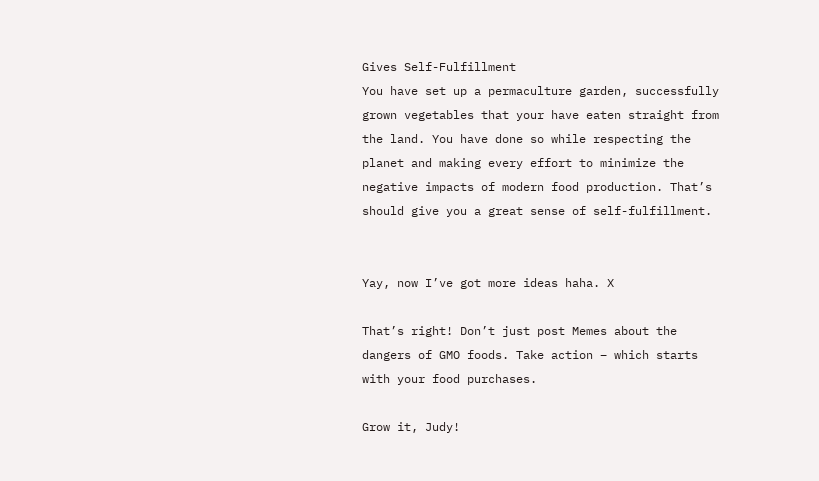Gives Self-Fulfillment
You have set up a permaculture garden, successfully grown vegetables that your have eaten straight from the land. You have done so while respecting the planet and making every effort to minimize the negative impacts of modern food production. That’s should give you a great sense of self-fulfillment.


Yay, now I’ve got more ideas haha. X

That’s right! Don’t just post Memes about the dangers of GMO foods. Take action – which starts with your food purchases.

Grow it, Judy!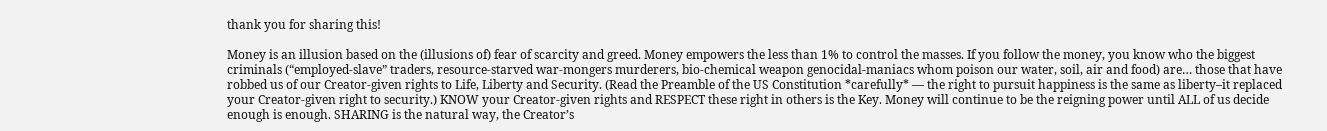thank you for sharing this!

Money is an illusion based on the (illusions of) fear of scarcity and greed. Money empowers the less than 1% to control the masses. If you follow the money, you know who the biggest criminals (“employed-slave” traders, resource-starved war-mongers murderers, bio-chemical weapon genocidal-maniacs whom poison our water, soil, air and food) are… those that have robbed us of our Creator-given rights to Life, Liberty and Security. (Read the Preamble of the US Constitution *carefully* — the right to pursuit happiness is the same as liberty–it replaced your Creator-given right to security.) KNOW your Creator-given rights and RESPECT these right in others is the Key. Money will continue to be the reigning power until ALL of us decide enough is enough. SHARING is the natural way, the Creator’s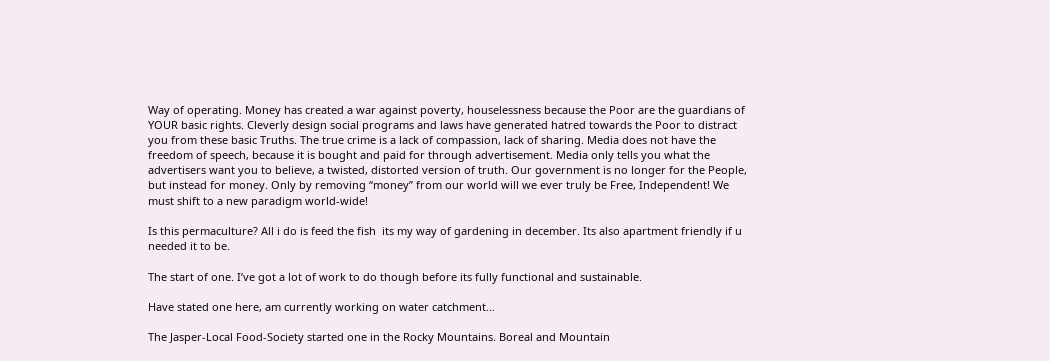Way of operating. Money has created a war against poverty, houselessness because the Poor are the guardians of YOUR basic rights. Cleverly design social programs and laws have generated hatred towards the Poor to distract you from these basic Truths. The true crime is a lack of compassion, lack of sharing. Media does not have the freedom of speech, because it is bought and paid for through advertisement. Media only tells you what the advertisers want you to believe, a twisted, distorted version of truth. Our government is no longer for the People, but instead for money. Only by removing “money” from our world will we ever truly be Free, Independent! We must shift to a new paradigm world-wide!

Is this permaculture? All i do is feed the fish  its my way of gardening in december. Its also apartment friendly if u needed it to be.

The start of one. I’ve got a lot of work to do though before its fully functional and sustainable.

Have stated one here, am currently working on water catchment…

The Jasper-Local Food-Society started one in the Rocky Mountains. Boreal and Mountain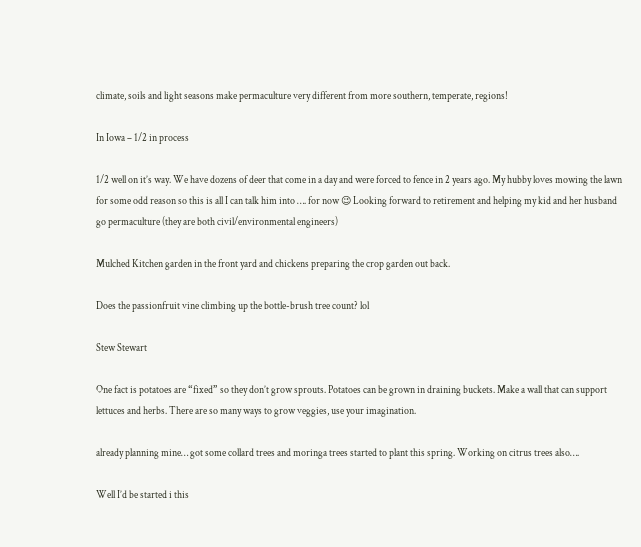climate, soils and light seasons make permaculture very different from more southern, temperate, regions!

In Iowa – 1/2 in process

1/2 well on it’s way. We have dozens of deer that come in a day and were forced to fence in 2 years ago. My hubby loves mowing the lawn for some odd reason so this is all I can talk him into …. for now 😉 Looking forward to retirement and helping my kid and her husband go permaculture (they are both civil/environmental engineers)

Mulched Kitchen garden in the front yard and chickens preparing the crop garden out back.

Does the passionfruit vine climbing up the bottle-brush tree count? lol

Stew Stewart

One fact is potatoes are “fixed” so they don’t grow sprouts. Potatoes can be grown in draining buckets. Make a wall that can support lettuces and herbs. There are so many ways to grow veggies, use your imagination.

already planning mine… got some collard trees and moringa trees started to plant this spring. Working on citrus trees also….

Well I’d be started i this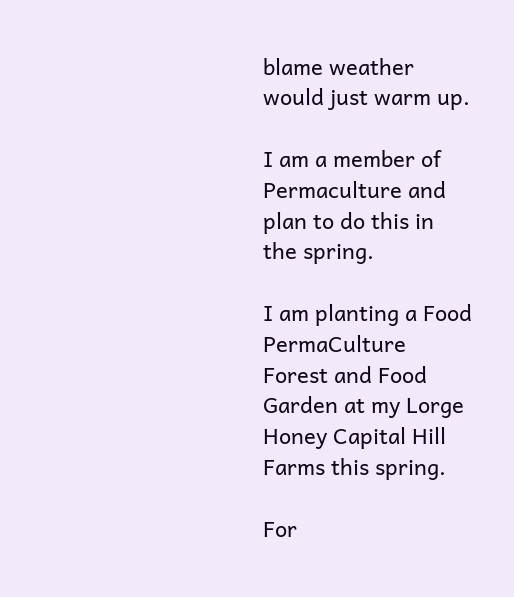blame weather would just warm up.

I am a member of Permaculture and plan to do this in the spring.

I am planting a Food PermaCulture Forest and Food Garden at my Lorge Honey Capital Hill Farms this spring.

For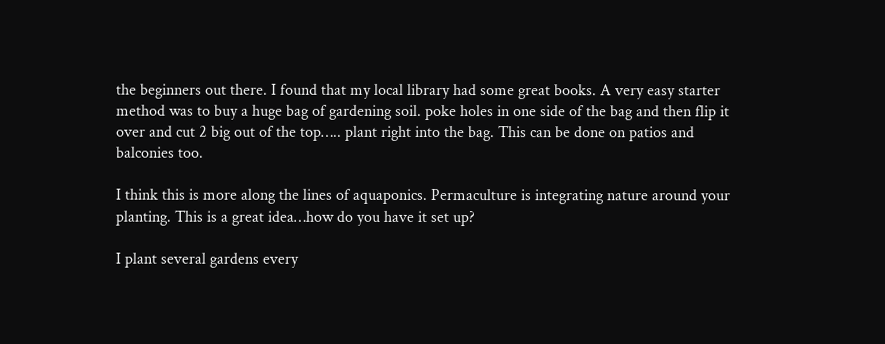the beginners out there. I found that my local library had some great books. A very easy starter method was to buy a huge bag of gardening soil. poke holes in one side of the bag and then flip it over and cut 2 big out of the top….. plant right into the bag. This can be done on patios and balconies too.

I think this is more along the lines of aquaponics. Permaculture is integrating nature around your planting. This is a great idea…how do you have it set up?

I plant several gardens every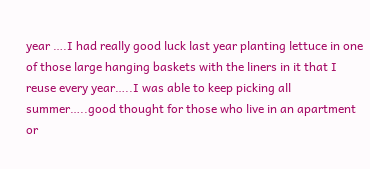year ….I had really good luck last year planting lettuce in one of those large hanging baskets with the liners in it that I reuse every year…..I was able to keep picking all summer…..good thought for those who live in an apartment or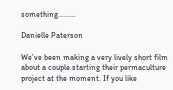something………

Danielle Paterson

We’ve been making a very lively short film about a couple starting their permaculture project at the moment. If you like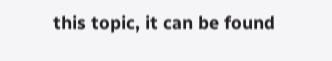this topic, it can be found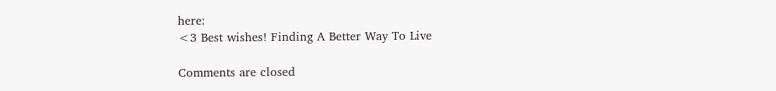here:
<3 Best wishes! Finding A Better Way To Live

Comments are closed